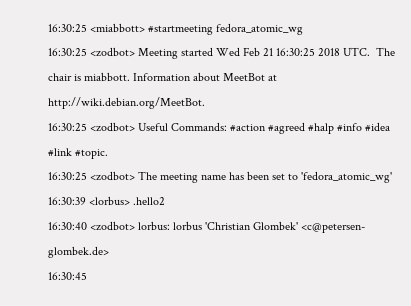16:30:25 <miabbott> #startmeeting fedora_atomic_wg
16:30:25 <zodbot> Meeting started Wed Feb 21 16:30:25 2018 UTC.  The chair is miabbott. Information about MeetBot at http://wiki.debian.org/MeetBot.
16:30:25 <zodbot> Useful Commands: #action #agreed #halp #info #idea #link #topic.
16:30:25 <zodbot> The meeting name has been set to 'fedora_atomic_wg'
16:30:39 <lorbus> .hello2
16:30:40 <zodbot> lorbus: lorbus 'Christian Glombek' <c@petersen-glombek.de>
16:30:45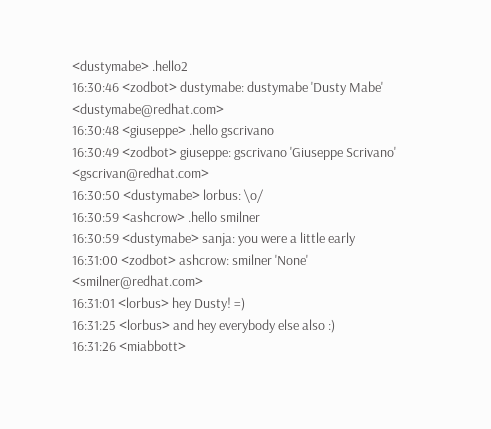<dustymabe> .hello2
16:30:46 <zodbot> dustymabe: dustymabe 'Dusty Mabe' <dustymabe@redhat.com>
16:30:48 <giuseppe> .hello gscrivano
16:30:49 <zodbot> giuseppe: gscrivano 'Giuseppe Scrivano' <gscrivan@redhat.com>
16:30:50 <dustymabe> lorbus: \o/
16:30:59 <ashcrow> .hello smilner
16:30:59 <dustymabe> sanja: you were a little early
16:31:00 <zodbot> ashcrow: smilner 'None' <smilner@redhat.com>
16:31:01 <lorbus> hey Dusty! =)
16:31:25 <lorbus> and hey everybody else also :)
16:31:26 <miabbott>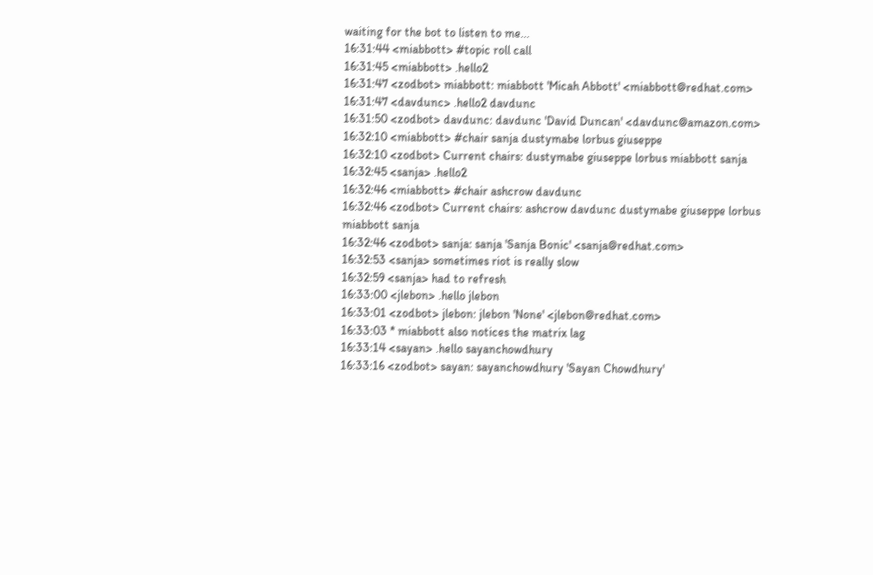waiting for the bot to listen to me...
16:31:44 <miabbott> #topic roll call
16:31:45 <miabbott> .hello2
16:31:47 <zodbot> miabbott: miabbott 'Micah Abbott' <miabbott@redhat.com>
16:31:47 <davdunc> .hello2 davdunc
16:31:50 <zodbot> davdunc: davdunc 'David Duncan' <davdunc@amazon.com>
16:32:10 <miabbott> #chair sanja dustymabe lorbus giuseppe
16:32:10 <zodbot> Current chairs: dustymabe giuseppe lorbus miabbott sanja
16:32:45 <sanja> .hello2
16:32:46 <miabbott> #chair ashcrow davdunc
16:32:46 <zodbot> Current chairs: ashcrow davdunc dustymabe giuseppe lorbus miabbott sanja
16:32:46 <zodbot> sanja: sanja 'Sanja Bonic' <sanja@redhat.com>
16:32:53 <sanja> sometimes riot is really slow
16:32:59 <sanja> had to refresh
16:33:00 <jlebon> .hello jlebon
16:33:01 <zodbot> jlebon: jlebon 'None' <jlebon@redhat.com>
16:33:03 * miabbott also notices the matrix lag
16:33:14 <sayan> .hello sayanchowdhury
16:33:16 <zodbot> sayan: sayanchowdhury 'Sayan Chowdhury'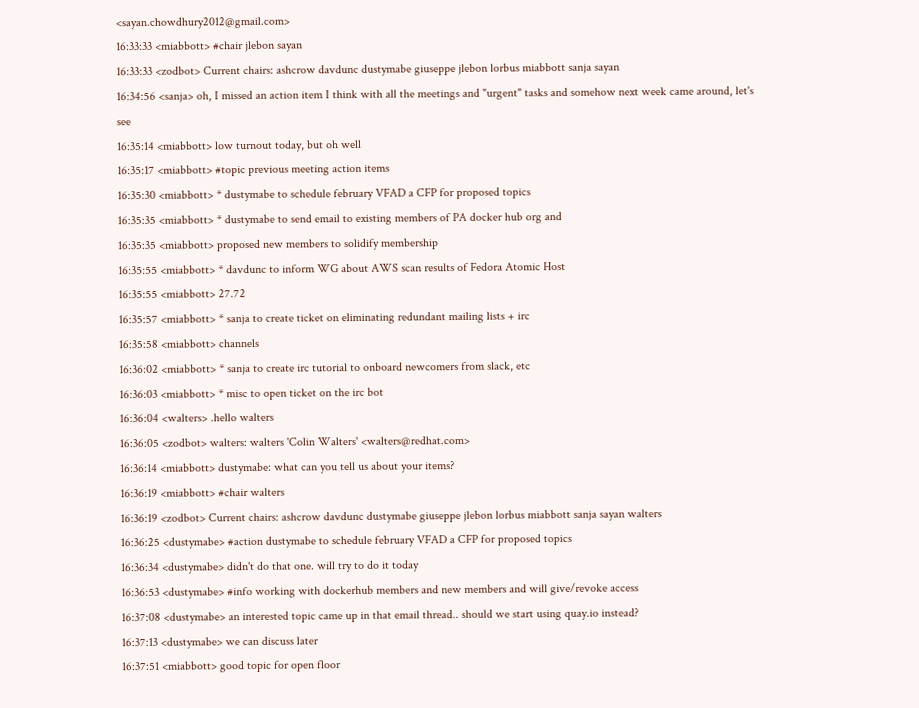<sayan.chowdhury2012@gmail.com>
16:33:33 <miabbott> #chair jlebon sayan
16:33:33 <zodbot> Current chairs: ashcrow davdunc dustymabe giuseppe jlebon lorbus miabbott sanja sayan
16:34:56 <sanja> oh, I missed an action item I think with all the meetings and "urgent" tasks and somehow next week came around, let's see
16:35:14 <miabbott> low turnout today, but oh well
16:35:17 <miabbott> #topic previous meeting action items
16:35:30 <miabbott> * dustymabe to schedule february VFAD a CFP for proposed topics
16:35:35 <miabbott> * dustymabe to send email to existing members of PA docker hub org and
16:35:35 <miabbott> proposed new members to solidify membership
16:35:55 <miabbott> * davdunc to inform WG about AWS scan results of Fedora Atomic Host
16:35:55 <miabbott> 27.72
16:35:57 <miabbott> * sanja to create ticket on eliminating redundant mailing lists + irc
16:35:58 <miabbott> channels
16:36:02 <miabbott> * sanja to create irc tutorial to onboard newcomers from slack, etc
16:36:03 <miabbott> * misc to open ticket on the irc bot
16:36:04 <walters> .hello walters
16:36:05 <zodbot> walters: walters 'Colin Walters' <walters@redhat.com>
16:36:14 <miabbott> dustymabe: what can you tell us about your items?
16:36:19 <miabbott> #chair walters
16:36:19 <zodbot> Current chairs: ashcrow davdunc dustymabe giuseppe jlebon lorbus miabbott sanja sayan walters
16:36:25 <dustymabe> #action dustymabe to schedule february VFAD a CFP for proposed topics
16:36:34 <dustymabe> didn't do that one. will try to do it today
16:36:53 <dustymabe> #info working with dockerhub members and new members and will give/revoke access
16:37:08 <dustymabe> an interested topic came up in that email thread.. should we start using quay.io instead?
16:37:13 <dustymabe> we can discuss later
16:37:51 <miabbott> good topic for open floor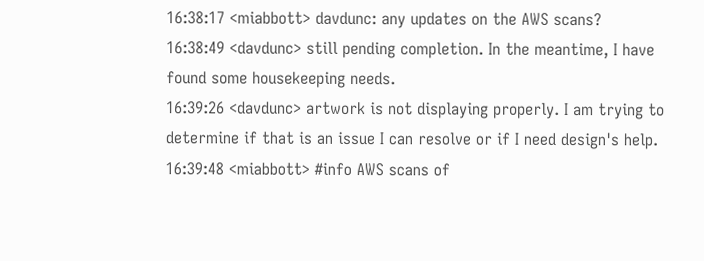16:38:17 <miabbott> davdunc: any updates on the AWS scans?
16:38:49 <davdunc> still pending completion. In the meantime, I have found some housekeeping needs.
16:39:26 <davdunc> artwork is not displaying properly. I am trying to determine if that is an issue I can resolve or if I need design's help.
16:39:48 <miabbott> #info AWS scans of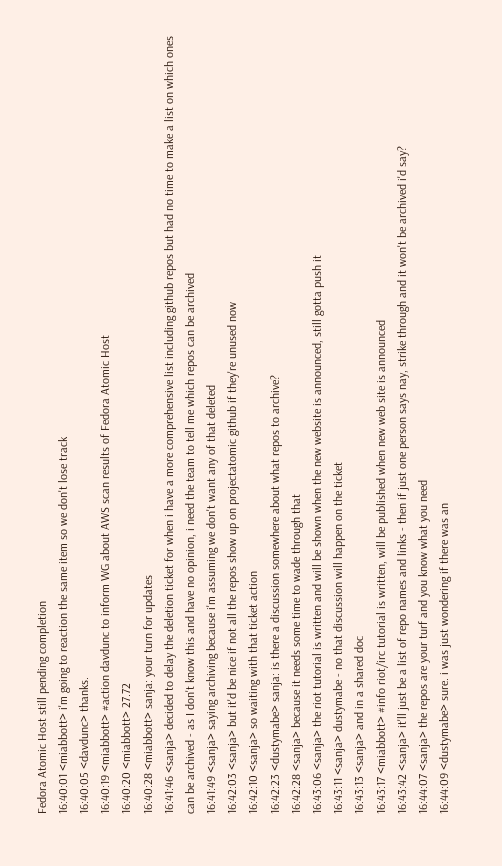Fedora Atomic Host still pending completion
16:40:01 <miabbott> i'm going to reaction the same item so we don't lose track
16:40:05 <davdunc> thanks.
16:40:19 <miabbott> #action davdunc to inform WG about AWS scan results of Fedora Atomic Host
16:40:20 <miabbott> 27.72
16:40:28 <miabbott> sanja: your turn for updates
16:41:46 <sanja> decided to delay the deletion ticket for when i have a more comprehensive list including github repos but had no time to make a list on which ones can be archived - as I don't know this and have no opinion, i need the team to tell me which repos can be archived
16:41:49 <sanja> saying archiving because i'm assuming we don't want any of that deleted
16:42:03 <sanja> but it'd be nice if not all the repos show up on projectatomic github if they're unused now
16:42:10 <sanja> so waiting with that ticket action
16:42:23 <dustymabe> sanja: is there a discussion somewhere about what repos to archive?
16:42:28 <sanja> because it needs some time to wade through that
16:43:06 <sanja> the riot tutorial is written and will be shown when the new website is announced, still gotta push it
16:43:11 <sanja> dustymabe - no that discussion will happen on the ticket
16:43:13 <sanja> and in a shared doc
16:43:17 <miabbott> #info riot/irc tutorial is written, will be published when new web site is announced
16:43:42 <sanja> it'll just be a list of repo names and links - then if just one person says nay, strike through and it won't be archived i'd say?
16:44:07 <sanja> the repos are your turf and you know what you need
16:44:09 <dustymabe> sure. i was just wondering if there was an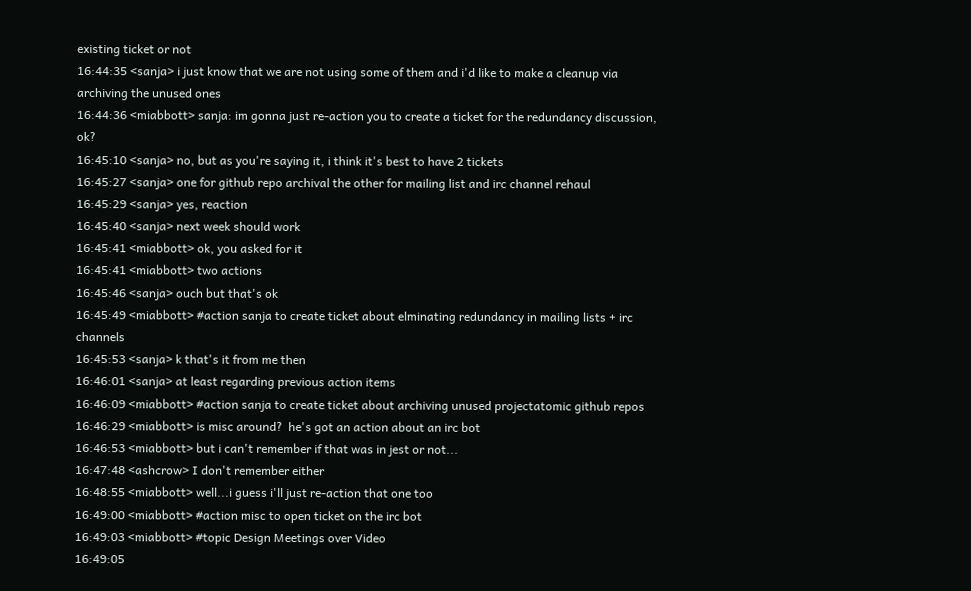existing ticket or not
16:44:35 <sanja> i just know that we are not using some of them and i'd like to make a cleanup via archiving the unused ones
16:44:36 <miabbott> sanja: im gonna just re-action you to create a ticket for the redundancy discussion, ok?
16:45:10 <sanja> no, but as you're saying it, i think it's best to have 2 tickets
16:45:27 <sanja> one for github repo archival the other for mailing list and irc channel rehaul
16:45:29 <sanja> yes, reaction
16:45:40 <sanja> next week should work
16:45:41 <miabbott> ok, you asked for it
16:45:41 <miabbott> two actions
16:45:46 <sanja> ouch but that's ok
16:45:49 <miabbott> #action sanja to create ticket about elminating redundancy in mailing lists + irc channels
16:45:53 <sanja> k that's it from me then
16:46:01 <sanja> at least regarding previous action items
16:46:09 <miabbott> #action sanja to create ticket about archiving unused projectatomic github repos
16:46:29 <miabbott> is misc around?  he's got an action about an irc bot
16:46:53 <miabbott> but i can't remember if that was in jest or not...
16:47:48 <ashcrow> I don't remember either
16:48:55 <miabbott> well...i guess i'll just re-action that one too
16:49:00 <miabbott> #action misc to open ticket on the irc bot
16:49:03 <miabbott> #topic Design Meetings over Video
16:49:05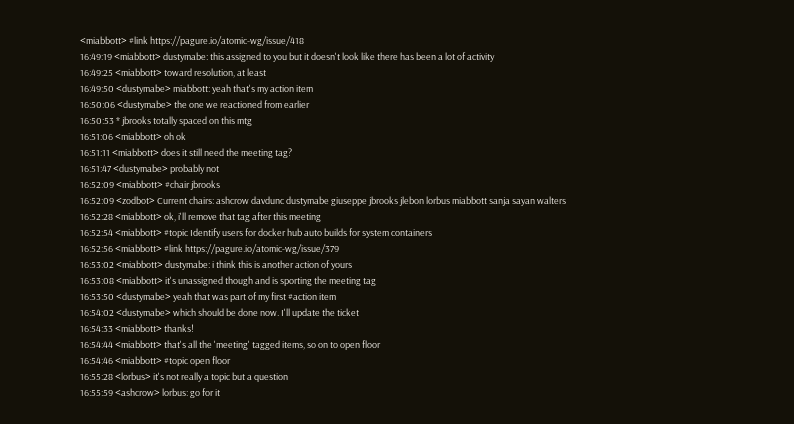<miabbott> #link https://pagure.io/atomic-wg/issue/418
16:49:19 <miabbott> dustymabe: this assigned to you but it doesn't look like there has been a lot of activity
16:49:25 <miabbott> toward resolution, at least
16:49:50 <dustymabe> miabbott: yeah that's my action item
16:50:06 <dustymabe> the one we reactioned from earlier
16:50:53 * jbrooks totally spaced on this mtg
16:51:06 <miabbott> oh ok
16:51:11 <miabbott> does it still need the meeting tag?
16:51:47 <dustymabe> probably not
16:52:09 <miabbott> #chair jbrooks
16:52:09 <zodbot> Current chairs: ashcrow davdunc dustymabe giuseppe jbrooks jlebon lorbus miabbott sanja sayan walters
16:52:28 <miabbott> ok, i'll remove that tag after this meeting
16:52:54 <miabbott> #topic Identify users for docker hub auto builds for system containers
16:52:56 <miabbott> #link https://pagure.io/atomic-wg/issue/379
16:53:02 <miabbott> dustymabe: i think this is another action of yours
16:53:08 <miabbott> it's unassigned though and is sporting the meeting tag
16:53:50 <dustymabe> yeah that was part of my first #action item
16:54:02 <dustymabe> which should be done now. I'll update the ticket
16:54:33 <miabbott> thanks!
16:54:44 <miabbott> that's all the 'meeting' tagged items, so on to open floor
16:54:46 <miabbott> #topic open floor
16:55:28 <lorbus> it's not really a topic but a question
16:55:59 <ashcrow> lorbus: go for it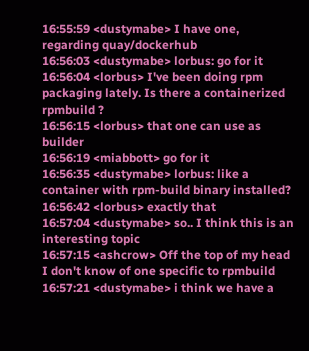16:55:59 <dustymabe> I have one, regarding quay/dockerhub
16:56:03 <dustymabe> lorbus: go for it
16:56:04 <lorbus> I've been doing rpm packaging lately. Is there a containerized rpmbuild ?
16:56:15 <lorbus> that one can use as builder
16:56:19 <miabbott> go for it
16:56:35 <dustymabe> lorbus: like a container with rpm-build binary installed?
16:56:42 <lorbus> exactly that
16:57:04 <dustymabe> so.. I think this is an interesting topic
16:57:15 <ashcrow> Off the top of my head I don't know of one specific to rpmbuild
16:57:21 <dustymabe> i think we have a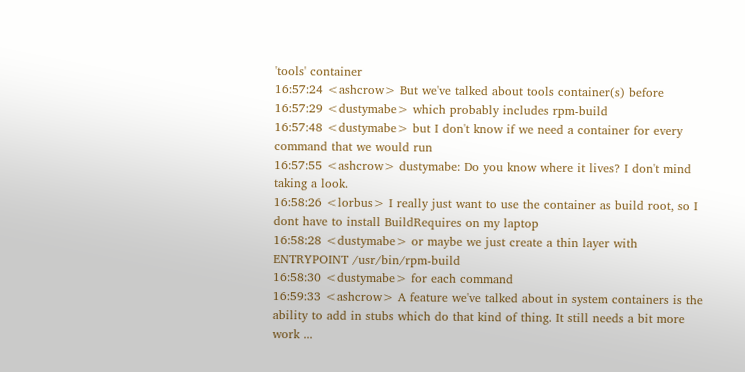'tools' container
16:57:24 <ashcrow> But we've talked about tools container(s) before
16:57:29 <dustymabe> which probably includes rpm-build
16:57:48 <dustymabe> but I don't know if we need a container for every command that we would run
16:57:55 <ashcrow> dustymabe: Do you know where it lives? I don't mind taking a look.
16:58:26 <lorbus> I really just want to use the container as build root, so I dont have to install BuildRequires on my laptop
16:58:28 <dustymabe> or maybe we just create a thin layer with ENTRYPOINT /usr/bin/rpm-build
16:58:30 <dustymabe> for each command
16:59:33 <ashcrow> A feature we've talked about in system containers is the ability to add in stubs which do that kind of thing. It still needs a bit more work ...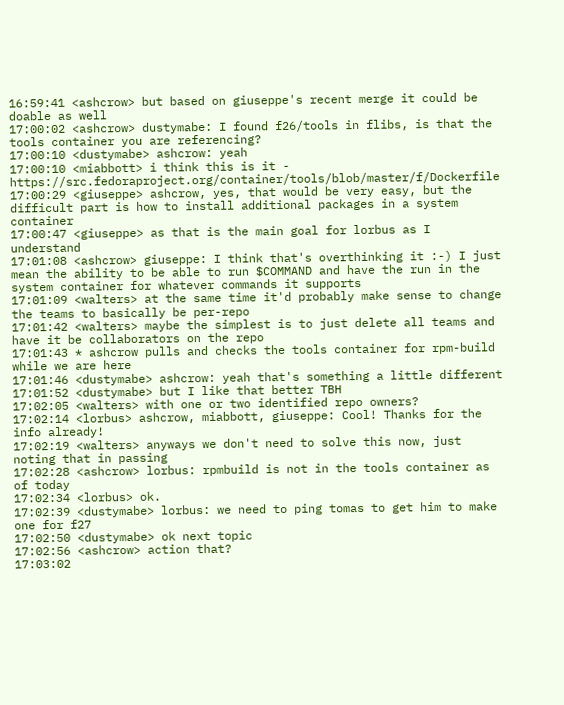16:59:41 <ashcrow> but based on giuseppe's recent merge it could be doable as well
17:00:02 <ashcrow> dustymabe: I found f26/tools in flibs, is that the tools container you are referencing?
17:00:10 <dustymabe> ashcrow: yeah
17:00:10 <miabbott> i think this is it - https://src.fedoraproject.org/container/tools/blob/master/f/Dockerfile
17:00:29 <giuseppe> ashcrow, yes, that would be very easy, but the difficult part is how to install additional packages in a system container
17:00:47 <giuseppe> as that is the main goal for lorbus as I understand
17:01:08 <ashcrow> giuseppe: I think that's overthinking it :-) I just mean the ability to be able to run $COMMAND and have the run in the system container for whatever commands it supports
17:01:09 <walters> at the same time it'd probably make sense to change the teams to basically be per-repo
17:01:42 <walters> maybe the simplest is to just delete all teams and have it be collaborators on the repo
17:01:43 * ashcrow pulls and checks the tools container for rpm-build while we are here
17:01:46 <dustymabe> ashcrow: yeah that's something a little different
17:01:52 <dustymabe> but I like that better TBH
17:02:05 <walters> with one or two identified repo owners?
17:02:14 <lorbus> ashcrow, miabbott, giuseppe: Cool! Thanks for the info already!
17:02:19 <walters> anyways we don't need to solve this now, just noting that in passing
17:02:28 <ashcrow> lorbus: rpmbuild is not in the tools container as of today
17:02:34 <lorbus> ok.
17:02:39 <dustymabe> lorbus: we need to ping tomas to get him to make one for f27
17:02:50 <dustymabe> ok next topic
17:02:56 <ashcrow> action that?
17:03:02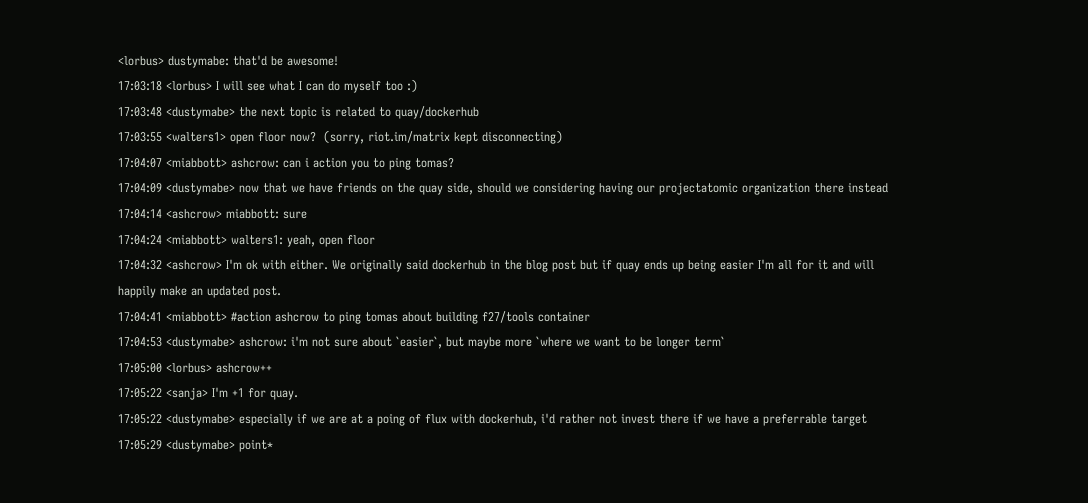<lorbus> dustymabe: that'd be awesome!
17:03:18 <lorbus> I will see what I can do myself too :)
17:03:48 <dustymabe> the next topic is related to quay/dockerhub
17:03:55 <walters1> open floor now?  (sorry, riot.im/matrix kept disconnecting)
17:04:07 <miabbott> ashcrow: can i action you to ping tomas?
17:04:09 <dustymabe> now that we have friends on the quay side, should we considering having our projectatomic organization there instead
17:04:14 <ashcrow> miabbott: sure
17:04:24 <miabbott> walters1: yeah, open floor
17:04:32 <ashcrow> I'm ok with either. We originally said dockerhub in the blog post but if quay ends up being easier I'm all for it and will happily make an updated post.
17:04:41 <miabbott> #action ashcrow to ping tomas about building f27/tools container
17:04:53 <dustymabe> ashcrow: i'm not sure about `easier`, but maybe more `where we want to be longer term`
17:05:00 <lorbus> ashcrow++
17:05:22 <sanja> I'm +1 for quay.
17:05:22 <dustymabe> especially if we are at a poing of flux with dockerhub, i'd rather not invest there if we have a preferrable target
17:05:29 <dustymabe> point*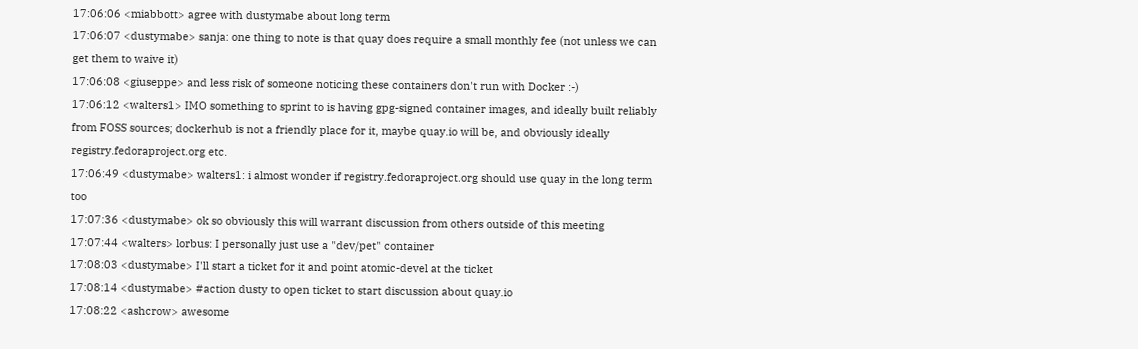17:06:06 <miabbott> agree with dustymabe about long term
17:06:07 <dustymabe> sanja: one thing to note is that quay does require a small monthly fee (not unless we can get them to waive it)
17:06:08 <giuseppe> and less risk of someone noticing these containers don't run with Docker :-)
17:06:12 <walters1> IMO something to sprint to is having gpg-signed container images, and ideally built reliably from FOSS sources; dockerhub is not a friendly place for it, maybe quay.io will be, and obviously ideally registry.fedoraproject.org etc.
17:06:49 <dustymabe> walters1: i almost wonder if registry.fedoraproject.org should use quay in the long term too
17:07:36 <dustymabe> ok so obviously this will warrant discussion from others outside of this meeting
17:07:44 <walters> lorbus: I personally just use a "dev/pet" container
17:08:03 <dustymabe> I'll start a ticket for it and point atomic-devel at the ticket
17:08:14 <dustymabe> #action dusty to open ticket to start discussion about quay.io
17:08:22 <ashcrow> awesome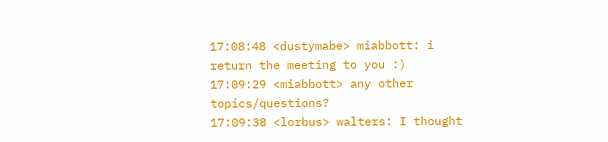17:08:48 <dustymabe> miabbott: i return the meeting to you :)
17:09:29 <miabbott> any other topics/questions?
17:09:38 <lorbus> walters: I thought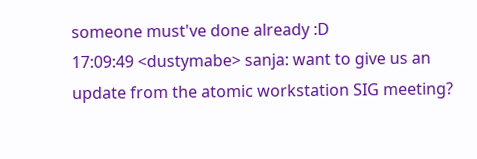someone must've done already :D
17:09:49 <dustymabe> sanja: want to give us an update from the atomic workstation SIG meeting?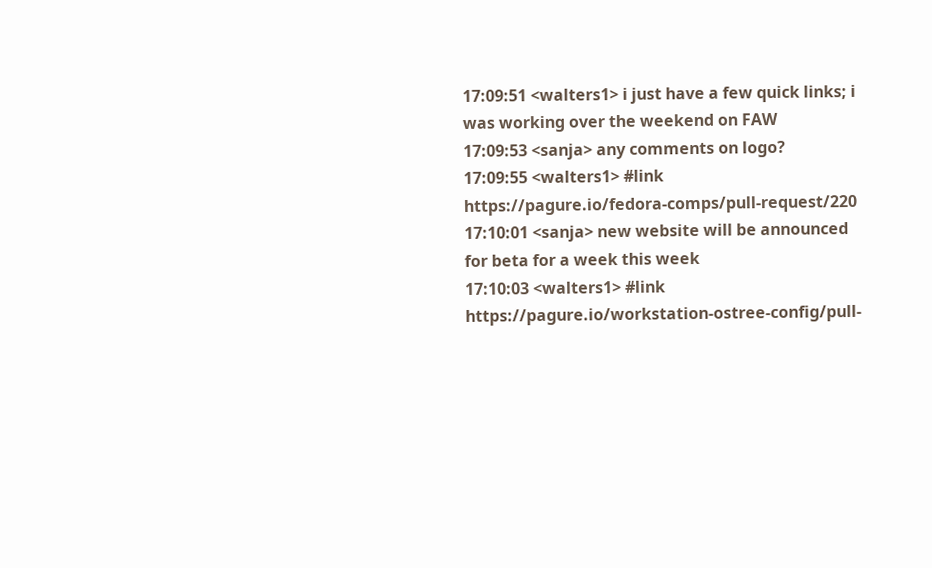17:09:51 <walters1> i just have a few quick links; i was working over the weekend on FAW
17:09:53 <sanja> any comments on logo?
17:09:55 <walters1> #link https://pagure.io/fedora-comps/pull-request/220
17:10:01 <sanja> new website will be announced for beta for a week this week
17:10:03 <walters1> #link https://pagure.io/workstation-ostree-config/pull-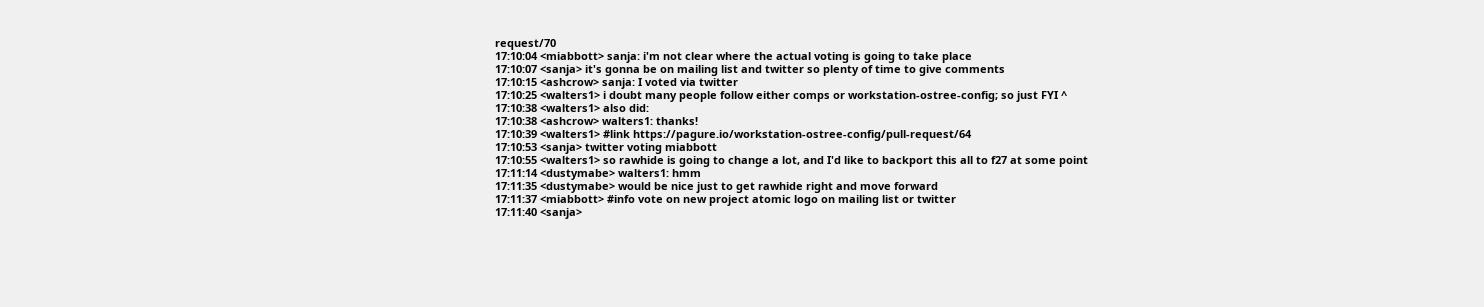request/70
17:10:04 <miabbott> sanja: i'm not clear where the actual voting is going to take place
17:10:07 <sanja> it's gonna be on mailing list and twitter so plenty of time to give comments
17:10:15 <ashcrow> sanja: I voted via twitter
17:10:25 <walters1> i doubt many people follow either comps or workstation-ostree-config; so just FYI ^
17:10:38 <walters1> also did:
17:10:38 <ashcrow> walters1: thanks!
17:10:39 <walters1> #link https://pagure.io/workstation-ostree-config/pull-request/64
17:10:53 <sanja> twitter voting miabbott
17:10:55 <walters1> so rawhide is going to change a lot, and I'd like to backport this all to f27 at some point
17:11:14 <dustymabe> walters1: hmm
17:11:35 <dustymabe> would be nice just to get rawhide right and move forward
17:11:37 <miabbott> #info vote on new project atomic logo on mailing list or twitter
17:11:40 <sanja>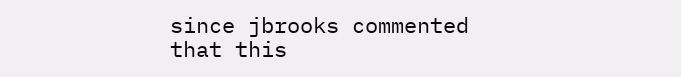since jbrooks commented that this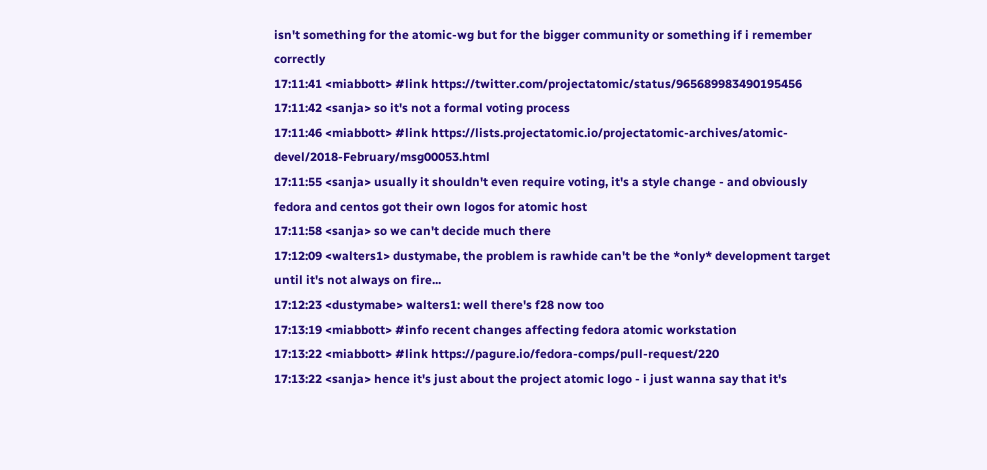isn't something for the atomic-wg but for the bigger community or something if i remember correctly
17:11:41 <miabbott> #link https://twitter.com/projectatomic/status/965689983490195456
17:11:42 <sanja> so it's not a formal voting process
17:11:46 <miabbott> #link https://lists.projectatomic.io/projectatomic-archives/atomic-devel/2018-February/msg00053.html
17:11:55 <sanja> usually it shouldn't even require voting, it's a style change - and obviously fedora and centos got their own logos for atomic host
17:11:58 <sanja> so we can't decide much there
17:12:09 <walters1> dustymabe, the problem is rawhide can't be the *only* development target until it's not always on fire...
17:12:23 <dustymabe> walters1: well there's f28 now too
17:13:19 <miabbott> #info recent changes affecting fedora atomic workstation
17:13:22 <miabbott> #link https://pagure.io/fedora-comps/pull-request/220
17:13:22 <sanja> hence it's just about the project atomic logo - i just wanna say that it's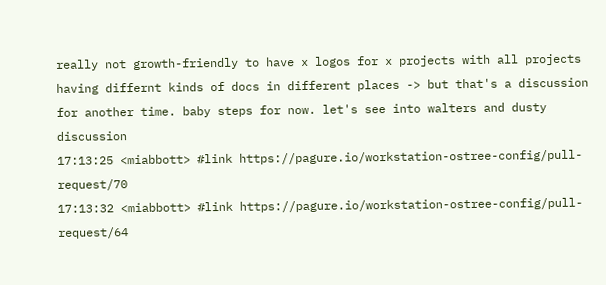really not growth-friendly to have x logos for x projects with all projects having differnt kinds of docs in different places -> but that's a discussion for another time. baby steps for now. let's see into walters and dusty discussion
17:13:25 <miabbott> #link https://pagure.io/workstation-ostree-config/pull-request/70
17:13:32 <miabbott> #link https://pagure.io/workstation-ostree-config/pull-request/64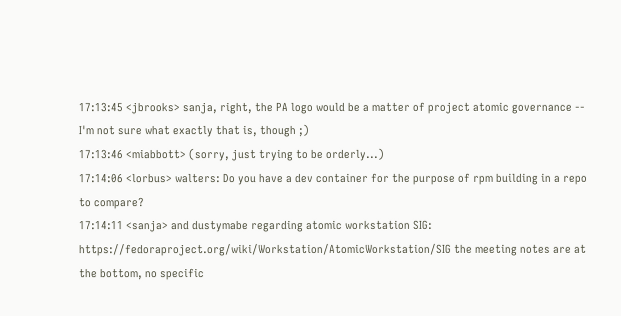17:13:45 <jbrooks> sanja, right, the PA logo would be a matter of project atomic governance -- I'm not sure what exactly that is, though ;)
17:13:46 <miabbott> (sorry, just trying to be orderly...)
17:14:06 <lorbus> walters: Do you have a dev container for the purpose of rpm building in a repo to compare?
17:14:11 <sanja> and dustymabe regarding atomic workstation SIG: https://fedoraproject.org/wiki/Workstation/AtomicWorkstation/SIG the meeting notes are at the bottom, no specific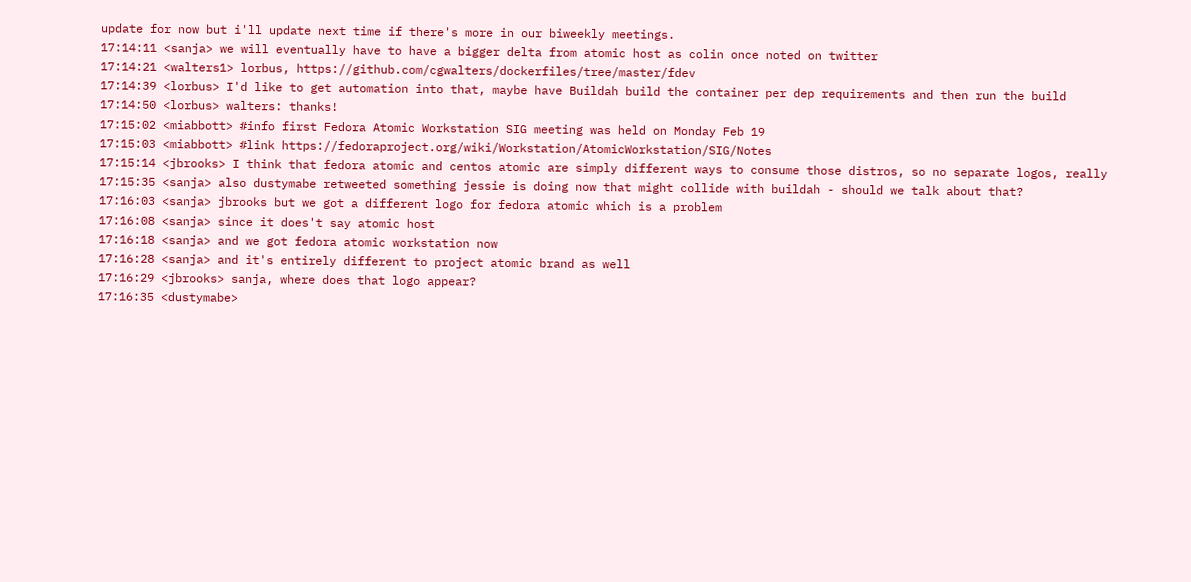update for now but i'll update next time if there's more in our biweekly meetings.
17:14:11 <sanja> we will eventually have to have a bigger delta from atomic host as colin once noted on twitter
17:14:21 <walters1> lorbus, https://github.com/cgwalters/dockerfiles/tree/master/fdev
17:14:39 <lorbus> I'd like to get automation into that, maybe have Buildah build the container per dep requirements and then run the build
17:14:50 <lorbus> walters: thanks!
17:15:02 <miabbott> #info first Fedora Atomic Workstation SIG meeting was held on Monday Feb 19
17:15:03 <miabbott> #link https://fedoraproject.org/wiki/Workstation/AtomicWorkstation/SIG/Notes
17:15:14 <jbrooks> I think that fedora atomic and centos atomic are simply different ways to consume those distros, so no separate logos, really
17:15:35 <sanja> also dustymabe retweeted something jessie is doing now that might collide with buildah - should we talk about that?
17:16:03 <sanja> jbrooks but we got a different logo for fedora atomic which is a problem
17:16:08 <sanja> since it does't say atomic host
17:16:18 <sanja> and we got fedora atomic workstation now
17:16:28 <sanja> and it's entirely different to project atomic brand as well
17:16:29 <jbrooks> sanja, where does that logo appear?
17:16:35 <dustymabe>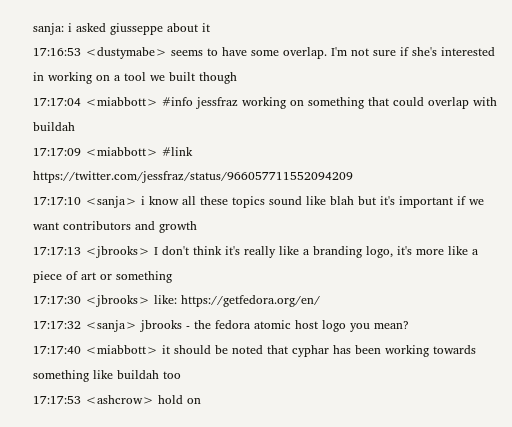sanja: i asked giusseppe about it
17:16:53 <dustymabe> seems to have some overlap. I'm not sure if she's interested in working on a tool we built though
17:17:04 <miabbott> #info jessfraz working on something that could overlap with buildah
17:17:09 <miabbott> #link https://twitter.com/jessfraz/status/966057711552094209
17:17:10 <sanja> i know all these topics sound like blah but it's important if we want contributors and growth
17:17:13 <jbrooks> I don't think it's really like a branding logo, it's more like a piece of art or something
17:17:30 <jbrooks> like: https://getfedora.org/en/
17:17:32 <sanja> jbrooks - the fedora atomic host logo you mean?
17:17:40 <miabbott> it should be noted that cyphar has been working towards something like buildah too
17:17:53 <ashcrow> hold on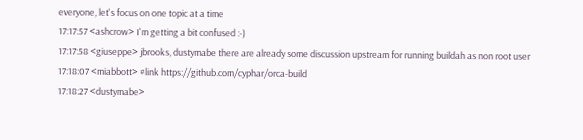everyone, let's focus on one topic at a time
17:17:57 <ashcrow> I'm getting a bit confused :-)
17:17:58 <giuseppe> jbrooks, dustymabe there are already some discussion upstream for running buildah as non root user
17:18:07 <miabbott> #link https://github.com/cyphar/orca-build
17:18:27 <dustymabe>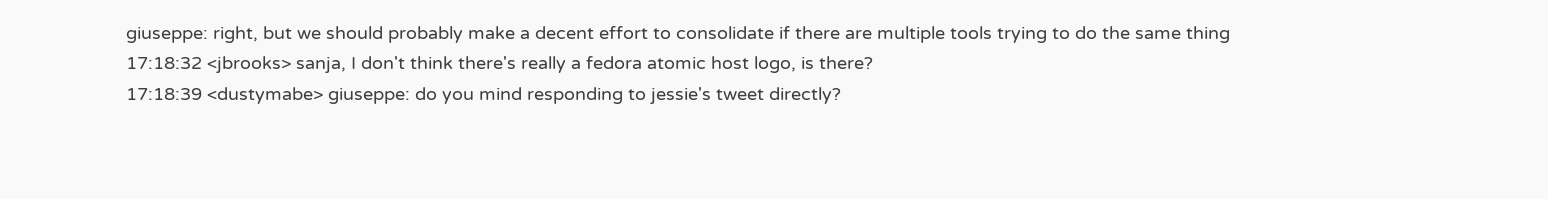giuseppe: right, but we should probably make a decent effort to consolidate if there are multiple tools trying to do the same thing
17:18:32 <jbrooks> sanja, I don't think there's really a fedora atomic host logo, is there?
17:18:39 <dustymabe> giuseppe: do you mind responding to jessie's tweet directly?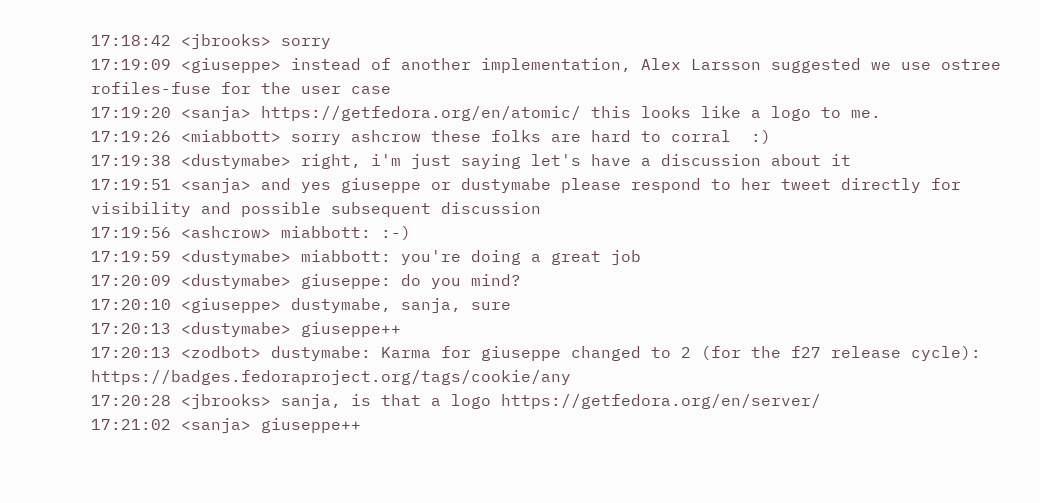17:18:42 <jbrooks> sorry
17:19:09 <giuseppe> instead of another implementation, Alex Larsson suggested we use ostree rofiles-fuse for the user case
17:19:20 <sanja> https://getfedora.org/en/atomic/ this looks like a logo to me.
17:19:26 <miabbott> sorry ashcrow these folks are hard to corral  :)
17:19:38 <dustymabe> right, i'm just saying let's have a discussion about it
17:19:51 <sanja> and yes giuseppe or dustymabe please respond to her tweet directly for visibility and possible subsequent discussion
17:19:56 <ashcrow> miabbott: :-)
17:19:59 <dustymabe> miabbott: you're doing a great job
17:20:09 <dustymabe> giuseppe: do you mind?
17:20:10 <giuseppe> dustymabe, sanja, sure
17:20:13 <dustymabe> giuseppe++
17:20:13 <zodbot> dustymabe: Karma for giuseppe changed to 2 (for the f27 release cycle):  https://badges.fedoraproject.org/tags/cookie/any
17:20:28 <jbrooks> sanja, is that a logo https://getfedora.org/en/server/
17:21:02 <sanja> giuseppe++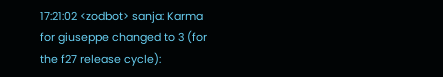17:21:02 <zodbot> sanja: Karma for giuseppe changed to 3 (for the f27 release cycle):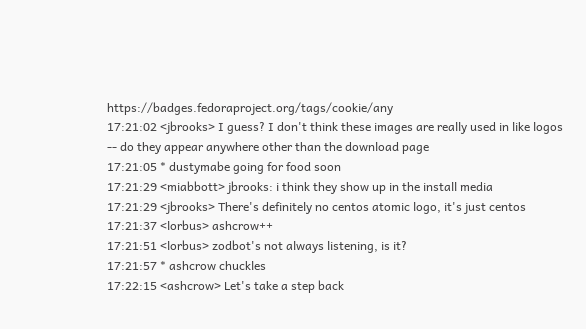https://badges.fedoraproject.org/tags/cookie/any
17:21:02 <jbrooks> I guess? I don't think these images are really used in like logos -- do they appear anywhere other than the download page
17:21:05 * dustymabe going for food soon
17:21:29 <miabbott> jbrooks: i think they show up in the install media
17:21:29 <jbrooks> There's definitely no centos atomic logo, it's just centos
17:21:37 <lorbus> ashcrow++
17:21:51 <lorbus> zodbot's not always listening, is it?
17:21:57 * ashcrow chuckles
17:22:15 <ashcrow> Let's take a step back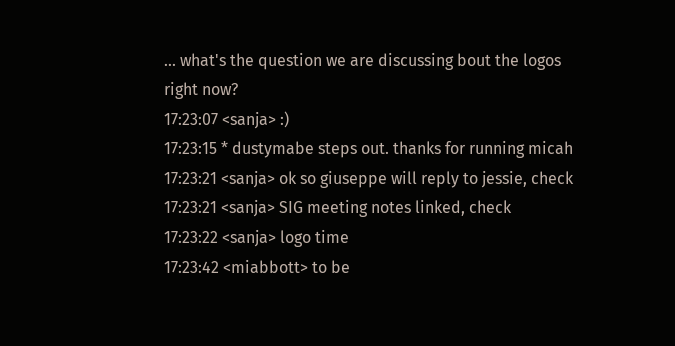... what's the question we are discussing bout the logos right now?
17:23:07 <sanja> :)
17:23:15 * dustymabe steps out. thanks for running micah
17:23:21 <sanja> ok so giuseppe will reply to jessie, check
17:23:21 <sanja> SIG meeting notes linked, check
17:23:22 <sanja> logo time
17:23:42 <miabbott> to be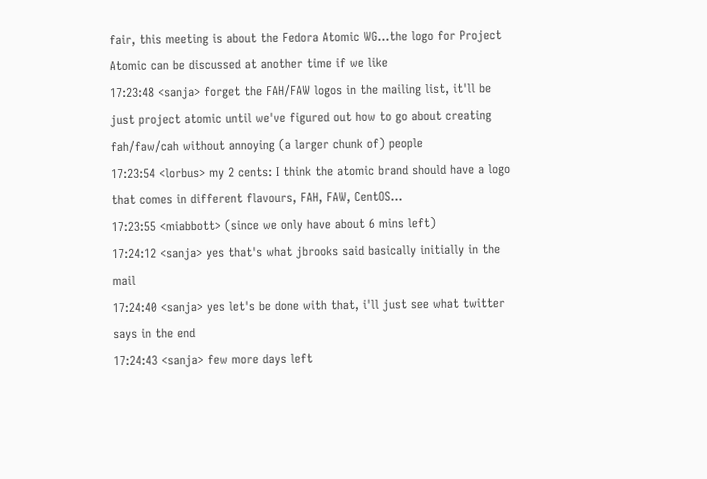fair, this meeting is about the Fedora Atomic WG...the logo for Project Atomic can be discussed at another time if we like
17:23:48 <sanja> forget the FAH/FAW logos in the mailing list, it'll be just project atomic until we've figured out how to go about creating fah/faw/cah without annoying (a larger chunk of) people
17:23:54 <lorbus> my 2 cents: I think the atomic brand should have a logo that comes in different flavours, FAH, FAW, CentOS...
17:23:55 <miabbott> (since we only have about 6 mins left)
17:24:12 <sanja> yes that's what jbrooks said basically initially in the mail
17:24:40 <sanja> yes let's be done with that, i'll just see what twitter says in the end
17:24:43 <sanja> few more days left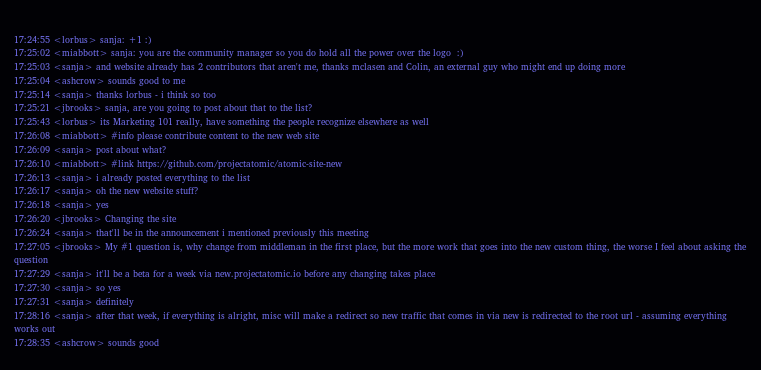17:24:55 <lorbus> sanja: +1 :)
17:25:02 <miabbott> sanja: you are the community manager so you do hold all the power over the logo  :)
17:25:03 <sanja> and website already has 2 contributors that aren't me, thanks mclasen and Colin, an external guy who might end up doing more
17:25:04 <ashcrow> sounds good to me
17:25:14 <sanja> thanks lorbus - i think so too
17:25:21 <jbrooks> sanja, are you going to post about that to the list?
17:25:43 <lorbus> its Marketing 101 really, have something the people recognize elsewhere as well
17:26:08 <miabbott> #info please contribute content to the new web site
17:26:09 <sanja> post about what?
17:26:10 <miabbott> #link https://github.com/projectatomic/atomic-site-new
17:26:13 <sanja> i already posted everything to the list
17:26:17 <sanja> oh the new website stuff?
17:26:18 <sanja> yes
17:26:20 <jbrooks> Changing the site
17:26:24 <sanja> that'll be in the announcement i mentioned previously this meeting
17:27:05 <jbrooks> My #1 question is, why change from middleman in the first place, but the more work that goes into the new custom thing, the worse I feel about asking the question
17:27:29 <sanja> it'll be a beta for a week via new.projectatomic.io before any changing takes place
17:27:30 <sanja> so yes
17:27:31 <sanja> definitely
17:28:16 <sanja> after that week, if everything is alright, misc will make a redirect so new traffic that comes in via new is redirected to the root url - assuming everything works out
17:28:35 <ashcrow> sounds good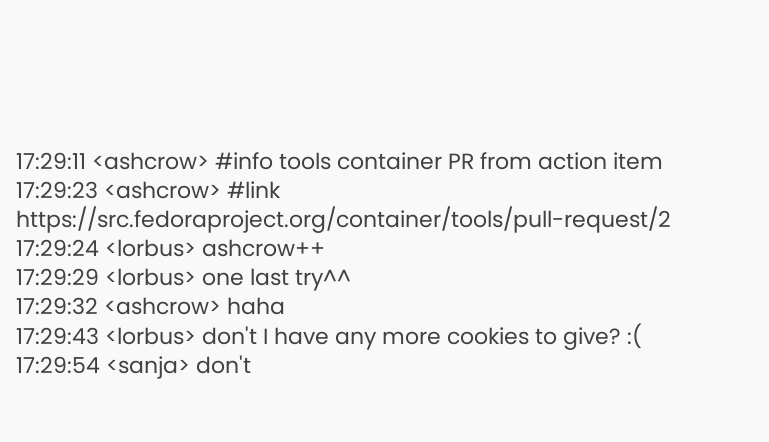17:29:11 <ashcrow> #info tools container PR from action item
17:29:23 <ashcrow> #link https://src.fedoraproject.org/container/tools/pull-request/2
17:29:24 <lorbus> ashcrow++
17:29:29 <lorbus> one last try^^
17:29:32 <ashcrow> haha
17:29:43 <lorbus> don't I have any more cookies to give? :(
17:29:54 <sanja> don't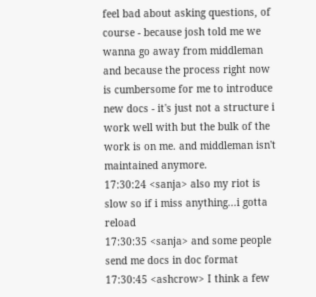feel bad about asking questions, of course - because josh told me we wanna go away from middleman and because the process right now is cumbersome for me to introduce new docs - it's just not a structure i work well with but the bulk of the work is on me. and middleman isn't maintained anymore.
17:30:24 <sanja> also my riot is slow so if i miss anything...i gotta reload
17:30:35 <sanja> and some people send me docs in doc format
17:30:45 <ashcrow> I think a few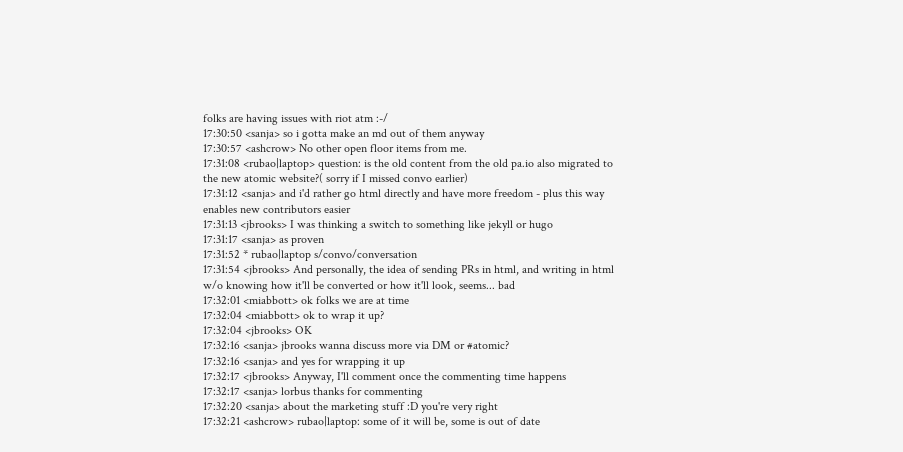folks are having issues with riot atm :-/
17:30:50 <sanja> so i gotta make an md out of them anyway
17:30:57 <ashcrow> No other open floor items from me.
17:31:08 <rubao|laptop> question: is the old content from the old pa.io also migrated to the new atomic website?( sorry if I missed convo earlier)
17:31:12 <sanja> and i'd rather go html directly and have more freedom - plus this way enables new contributors easier
17:31:13 <jbrooks> I was thinking a switch to something like jekyll or hugo
17:31:17 <sanja> as proven
17:31:52 * rubao|laptop s/convo/conversation
17:31:54 <jbrooks> And personally, the idea of sending PRs in html, and writing in html w/o knowing how it'll be converted or how it'll look, seems... bad
17:32:01 <miabbott> ok folks we are at time
17:32:04 <miabbott> ok to wrap it up?
17:32:04 <jbrooks> OK
17:32:16 <sanja> jbrooks wanna discuss more via DM or #atomic?
17:32:16 <sanja> and yes for wrapping it up
17:32:17 <jbrooks> Anyway, I'll comment once the commenting time happens
17:32:17 <sanja> lorbus thanks for commenting
17:32:20 <sanja> about the marketing stuff :D you're very right
17:32:21 <ashcrow> rubao|laptop: some of it will be, some is out of date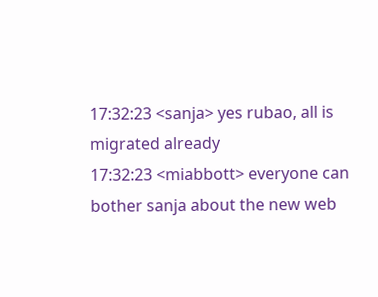17:32:23 <sanja> yes rubao, all is migrated already
17:32:23 <miabbott> everyone can bother sanja about the new web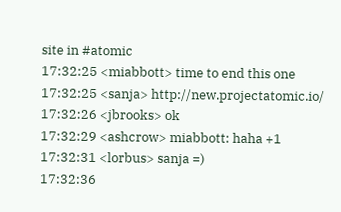site in #atomic
17:32:25 <miabbott> time to end this one
17:32:25 <sanja> http://new.projectatomic.io/
17:32:26 <jbrooks> ok
17:32:29 <ashcrow> miabbott: haha +1
17:32:31 <lorbus> sanja =)
17:32:36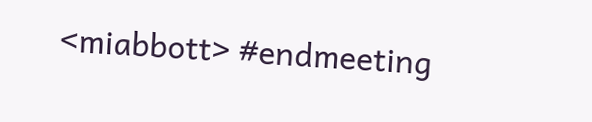<miabbott> #endmeeting